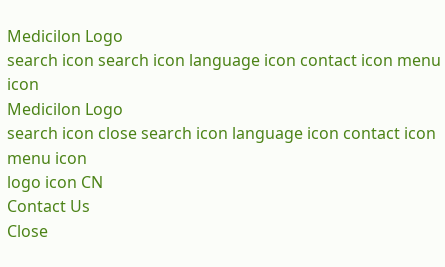Medicilon Logo
search icon search icon language icon contact icon menu icon
Medicilon Logo
search icon close search icon language icon contact icon menu icon
logo icon CN
Contact Us
Close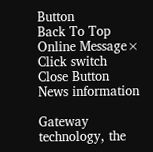Button
Back To Top
Online Message×
Click switch
Close Button
News information

Gateway technology, the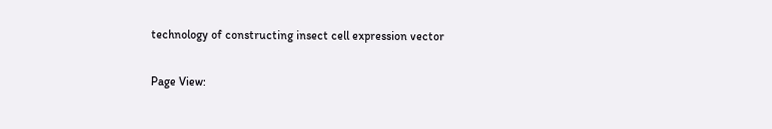technology of constructing insect cell expression vector

Page View: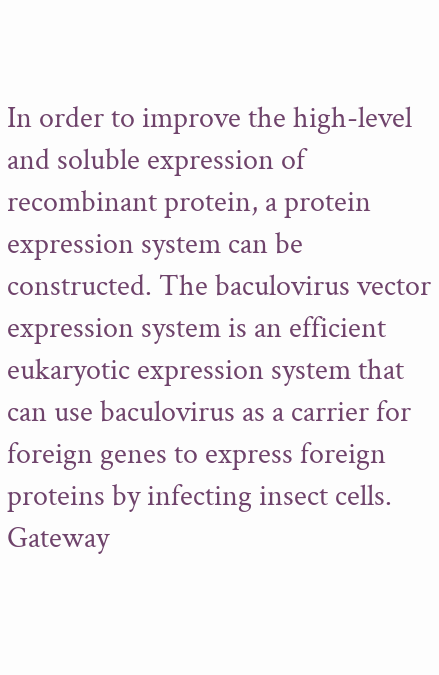In order to improve the high-level and soluble expression of recombinant protein, a protein expression system can be constructed. The baculovirus vector expression system is an efficient eukaryotic expression system that can use baculovirus as a carrier for foreign genes to express foreign proteins by infecting insect cells. Gateway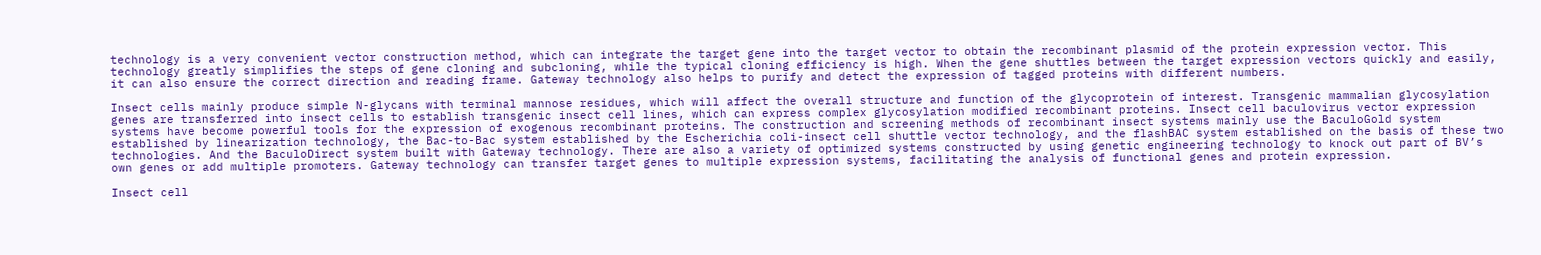technology is a very convenient vector construction method, which can integrate the target gene into the target vector to obtain the recombinant plasmid of the protein expression vector. This technology greatly simplifies the steps of gene cloning and subcloning, while the typical cloning efficiency is high. When the gene shuttles between the target expression vectors quickly and easily, it can also ensure the correct direction and reading frame. Gateway technology also helps to purify and detect the expression of tagged proteins with different numbers.

Insect cells mainly produce simple N-glycans with terminal mannose residues, which will affect the overall structure and function of the glycoprotein of interest. Transgenic mammalian glycosylation genes are transferred into insect cells to establish transgenic insect cell lines, which can express complex glycosylation modified recombinant proteins. Insect cell baculovirus vector expression systems have become powerful tools for the expression of exogenous recombinant proteins. The construction and screening methods of recombinant insect systems mainly use the BaculoGold system established by linearization technology, the Bac-to-Bac system established by the Escherichia coli-insect cell shuttle vector technology, and the flashBAC system established on the basis of these two technologies. And the BaculoDirect system built with Gateway technology. There are also a variety of optimized systems constructed by using genetic engineering technology to knock out part of BV’s own genes or add multiple promoters. Gateway technology can transfer target genes to multiple expression systems, facilitating the analysis of functional genes and protein expression.

Insect cell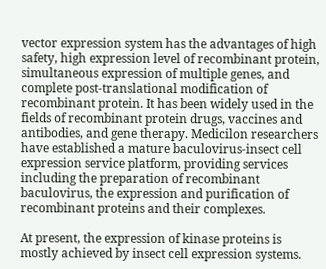vector expression system has the advantages of high safety, high expression level of recombinant protein, simultaneous expression of multiple genes, and complete post-translational modification of recombinant protein. It has been widely used in the fields of recombinant protein drugs, vaccines and antibodies, and gene therapy. Medicilon researchers have established a mature baculovirus-insect cell expression service platform, providing services including the preparation of recombinant baculovirus, the expression and purification of recombinant proteins and their complexes.

At present, the expression of kinase proteins is mostly achieved by insect cell expression systems.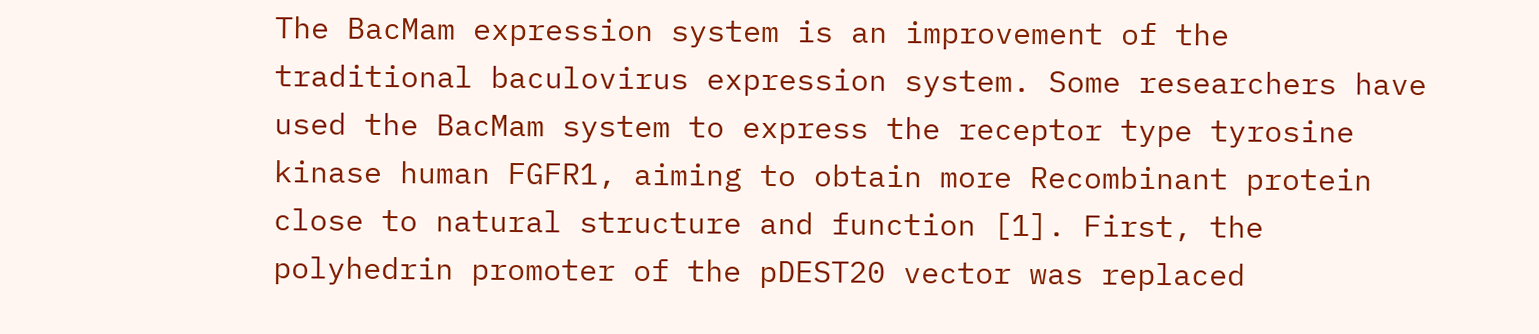The BacMam expression system is an improvement of the traditional baculovirus expression system. Some researchers have used the BacMam system to express the receptor type tyrosine kinase human FGFR1, aiming to obtain more Recombinant protein close to natural structure and function [1]. First, the polyhedrin promoter of the pDEST20 vector was replaced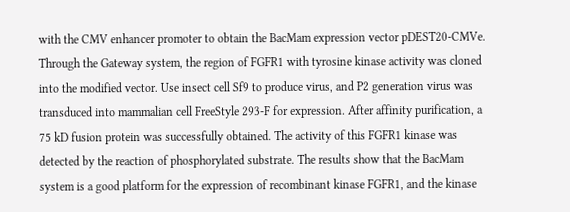with the CMV enhancer promoter to obtain the BacMam expression vector pDEST20-CMVe. Through the Gateway system, the region of FGFR1 with tyrosine kinase activity was cloned into the modified vector. Use insect cell Sf9 to produce virus, and P2 generation virus was transduced into mammalian cell FreeStyle 293-F for expression. After affinity purification, a 75 kD fusion protein was successfully obtained. The activity of this FGFR1 kinase was detected by the reaction of phosphorylated substrate. The results show that the BacMam system is a good platform for the expression of recombinant kinase FGFR1, and the kinase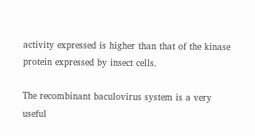activity expressed is higher than that of the kinase protein expressed by insect cells.

The recombinant baculovirus system is a very useful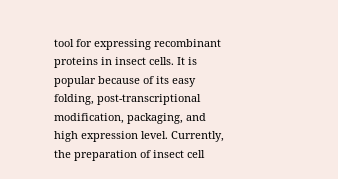tool for expressing recombinant proteins in insect cells. It is popular because of its easy folding, post-transcriptional modification, packaging, and high expression level. Currently, the preparation of insect cell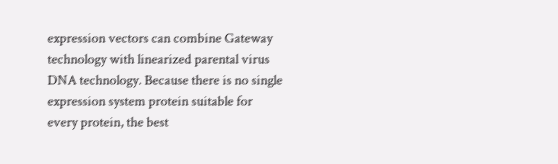expression vectors can combine Gateway technology with linearized parental virus DNA technology. Because there is no single expression system protein suitable for every protein, the best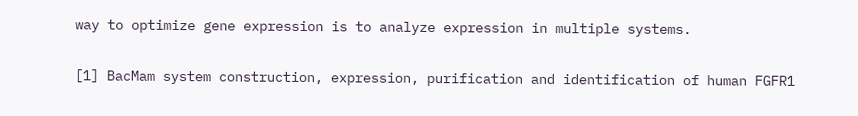way to optimize gene expression is to analyze expression in multiple systems.

[1] BacMam system construction, expression, purification and identification of human FGFR1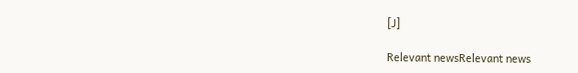[J]

Relevant newsRelevant news